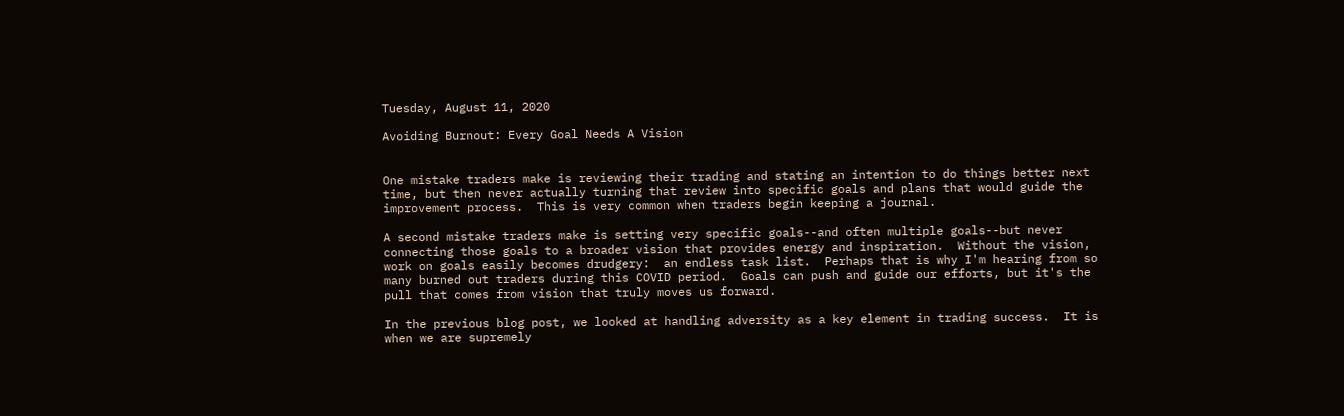Tuesday, August 11, 2020

Avoiding Burnout: Every Goal Needs A Vision


One mistake traders make is reviewing their trading and stating an intention to do things better next time, but then never actually turning that review into specific goals and plans that would guide the improvement process.  This is very common when traders begin keeping a journal.

A second mistake traders make is setting very specific goals--and often multiple goals--but never connecting those goals to a broader vision that provides energy and inspiration.  Without the vision, work on goals easily becomes drudgery:  an endless task list.  Perhaps that is why I'm hearing from so many burned out traders during this COVID period.  Goals can push and guide our efforts, but it's the pull that comes from vision that truly moves us forward.

In the previous blog post, we looked at handling adversity as a key element in trading success.  It is when we are supremely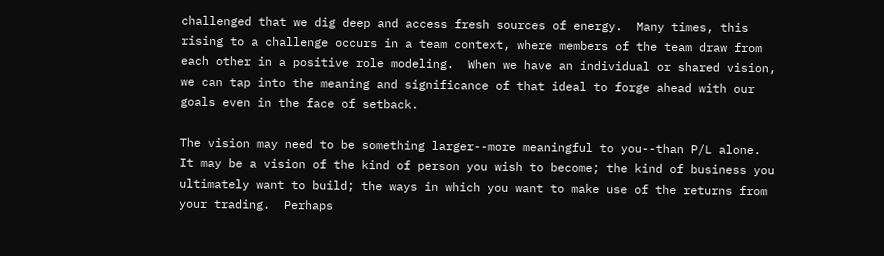challenged that we dig deep and access fresh sources of energy.  Many times, this rising to a challenge occurs in a team context, where members of the team draw from each other in a positive role modeling.  When we have an individual or shared vision, we can tap into the meaning and significance of that ideal to forge ahead with our goals even in the face of setback.

The vision may need to be something larger--more meaningful to you--than P/L alone.  It may be a vision of the kind of person you wish to become; the kind of business you ultimately want to build; the ways in which you want to make use of the returns from your trading.  Perhaps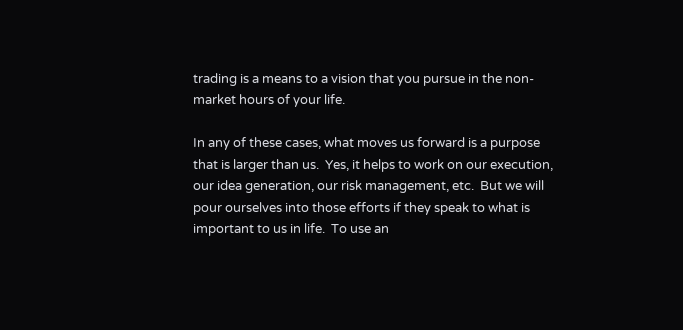trading is a means to a vision that you pursue in the non-market hours of your life.

In any of these cases, what moves us forward is a purpose that is larger than us.  Yes, it helps to work on our execution, our idea generation, our risk management, etc.  But we will pour ourselves into those efforts if they speak to what is important to us in life.  To use an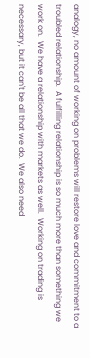analogy, no amount of working on problems will restore love and commitment to a troubled relationship.  A fulfilling relationship is so much more than something we work on.  We have a relationship with markets as well.  Working on trading is necessary, but it can't be all that we do.  We also need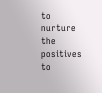to nurture the positives to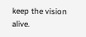keep the vision alive.